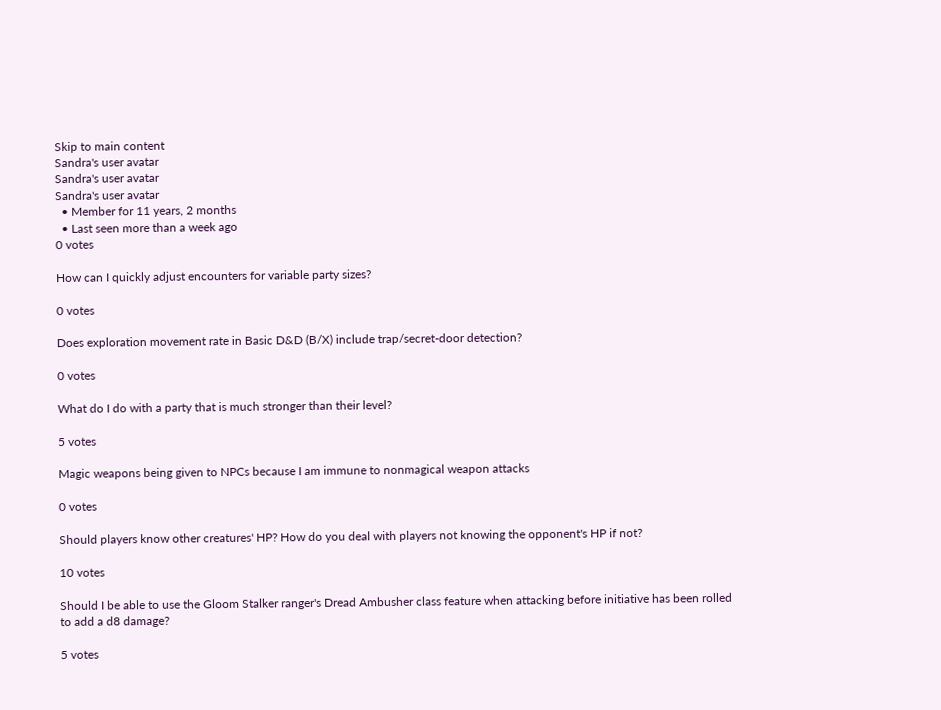Skip to main content
Sandra's user avatar
Sandra's user avatar
Sandra's user avatar
  • Member for 11 years, 2 months
  • Last seen more than a week ago
0 votes

How can I quickly adjust encounters for variable party sizes?

0 votes

Does exploration movement rate in Basic D&D (B/X) include trap/secret-door detection?

0 votes

What do I do with a party that is much stronger than their level?

5 votes

Magic weapons being given to NPCs because I am immune to nonmagical weapon attacks

0 votes

Should players know other creatures' HP? How do you deal with players not knowing the opponent's HP if not?

10 votes

Should I be able to use the Gloom Stalker ranger's Dread Ambusher class feature when attacking before initiative has been rolled to add a d8 damage?

5 votes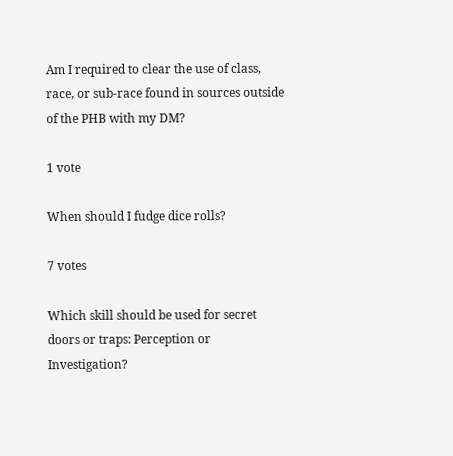Am I required to clear the use of class, race, or sub-race found in sources outside of the PHB with my DM?

1 vote

When should I fudge dice rolls?

7 votes

Which skill should be used for secret doors or traps: Perception or Investigation?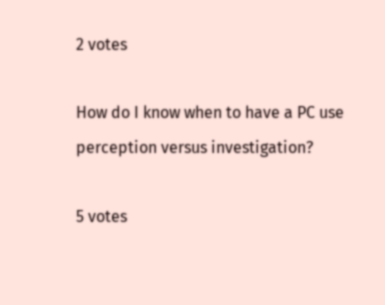2 votes

How do I know when to have a PC use perception versus investigation?

5 votes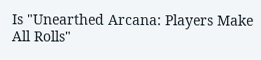Is "Unearthed Arcana: Players Make All Rolls"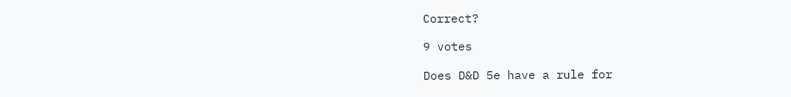Correct?

9 votes

Does D&D 5e have a rule for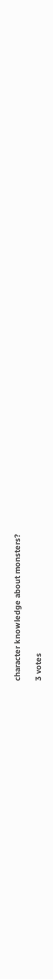character knowledge about monsters?

3 votes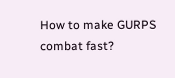How to make GURPS combat fast?